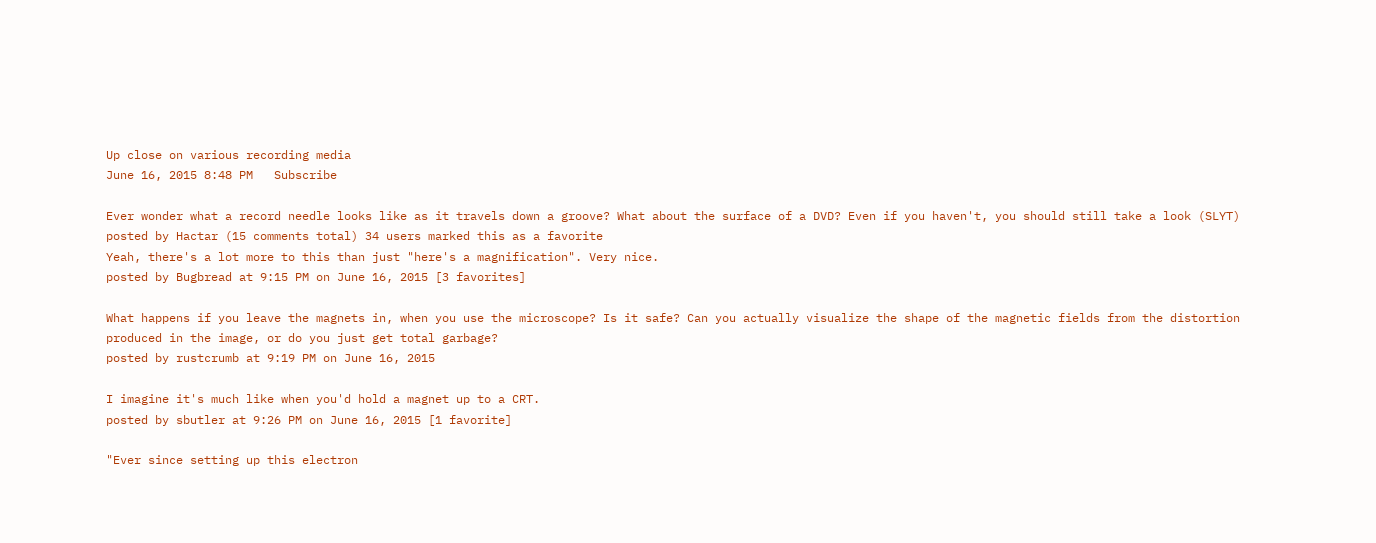Up close on various recording media
June 16, 2015 8:48 PM   Subscribe

Ever wonder what a record needle looks like as it travels down a groove? What about the surface of a DVD? Even if you haven't, you should still take a look (SLYT)
posted by Hactar (15 comments total) 34 users marked this as a favorite
Yeah, there's a lot more to this than just "here's a magnification". Very nice.
posted by Bugbread at 9:15 PM on June 16, 2015 [3 favorites]

What happens if you leave the magnets in, when you use the microscope? Is it safe? Can you actually visualize the shape of the magnetic fields from the distortion produced in the image, or do you just get total garbage?
posted by rustcrumb at 9:19 PM on June 16, 2015

I imagine it's much like when you'd hold a magnet up to a CRT.
posted by sbutler at 9:26 PM on June 16, 2015 [1 favorite]

"Ever since setting up this electron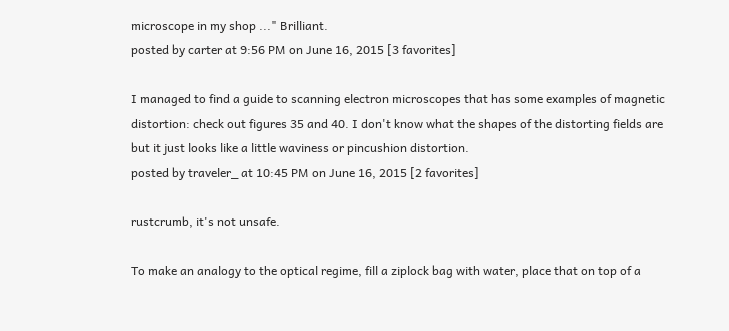microscope in my shop ..." Brilliant.
posted by carter at 9:56 PM on June 16, 2015 [3 favorites]

I managed to find a guide to scanning electron microscopes that has some examples of magnetic distortion: check out figures 35 and 40. I don't know what the shapes of the distorting fields are but it just looks like a little waviness or pincushion distortion.
posted by traveler_ at 10:45 PM on June 16, 2015 [2 favorites]

rustcrumb, it's not unsafe.

To make an analogy to the optical regime, fill a ziplock bag with water, place that on top of a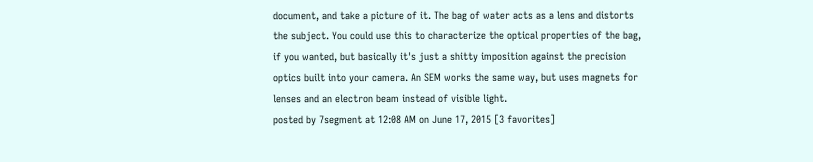document, and take a picture of it. The bag of water acts as a lens and distorts the subject. You could use this to characterize the optical properties of the bag, if you wanted, but basically it's just a shitty imposition against the precision optics built into your camera. An SEM works the same way, but uses magnets for lenses and an electron beam instead of visible light.
posted by 7segment at 12:08 AM on June 17, 2015 [3 favorites]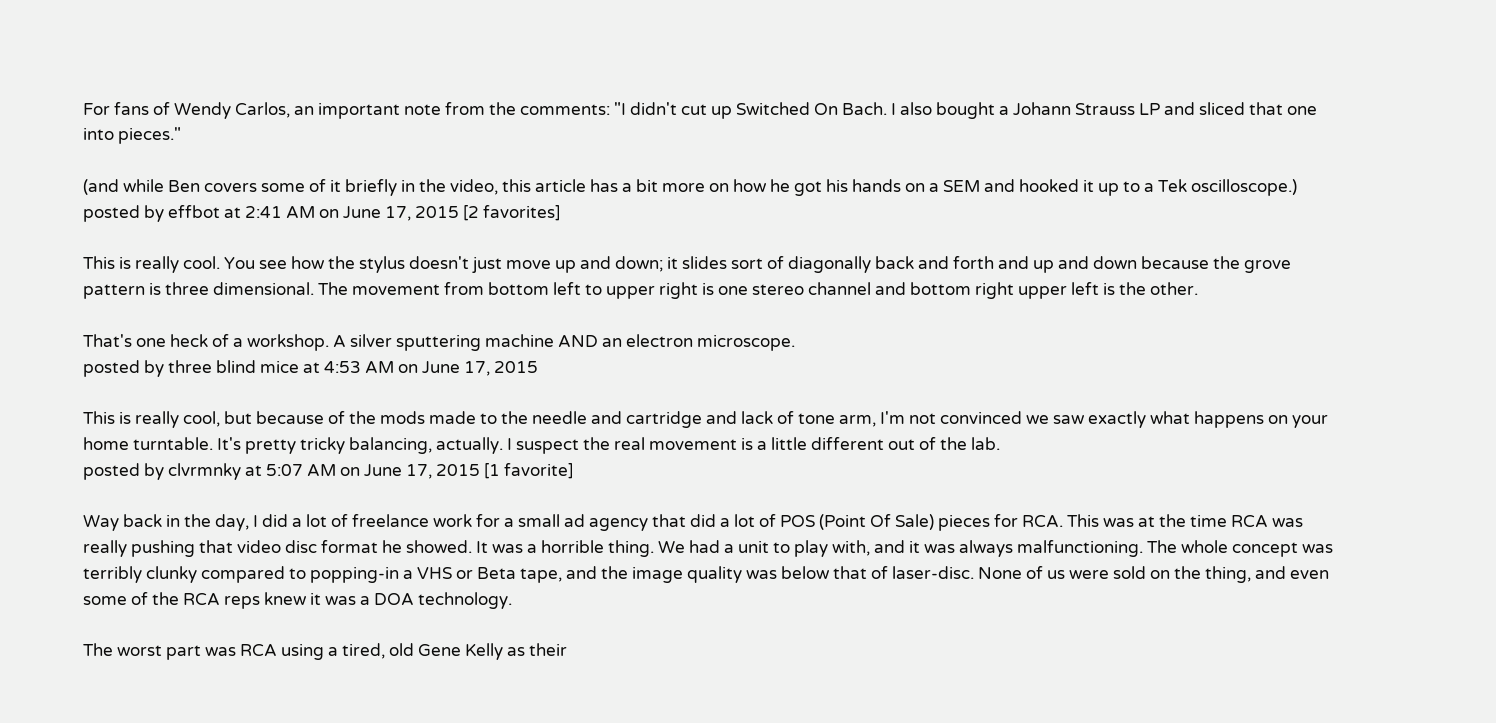For fans of Wendy Carlos, an important note from the comments: "I didn't cut up Switched On Bach. I also bought a Johann Strauss LP and sliced that one into pieces."

(and while Ben covers some of it briefly in the video, this article has a bit more on how he got his hands on a SEM and hooked it up to a Tek oscilloscope.)
posted by effbot at 2:41 AM on June 17, 2015 [2 favorites]

This is really cool. You see how the stylus doesn't just move up and down; it slides sort of diagonally back and forth and up and down because the grove pattern is three dimensional. The movement from bottom left to upper right is one stereo channel and bottom right upper left is the other.

That's one heck of a workshop. A silver sputtering machine AND an electron microscope.
posted by three blind mice at 4:53 AM on June 17, 2015

This is really cool, but because of the mods made to the needle and cartridge and lack of tone arm, I'm not convinced we saw exactly what happens on your home turntable. It's pretty tricky balancing, actually. I suspect the real movement is a little different out of the lab.
posted by clvrmnky at 5:07 AM on June 17, 2015 [1 favorite]

Way back in the day, I did a lot of freelance work for a small ad agency that did a lot of POS (Point Of Sale) pieces for RCA. This was at the time RCA was really pushing that video disc format he showed. It was a horrible thing. We had a unit to play with, and it was always malfunctioning. The whole concept was terribly clunky compared to popping-in a VHS or Beta tape, and the image quality was below that of laser-disc. None of us were sold on the thing, and even some of the RCA reps knew it was a DOA technology.

The worst part was RCA using a tired, old Gene Kelly as their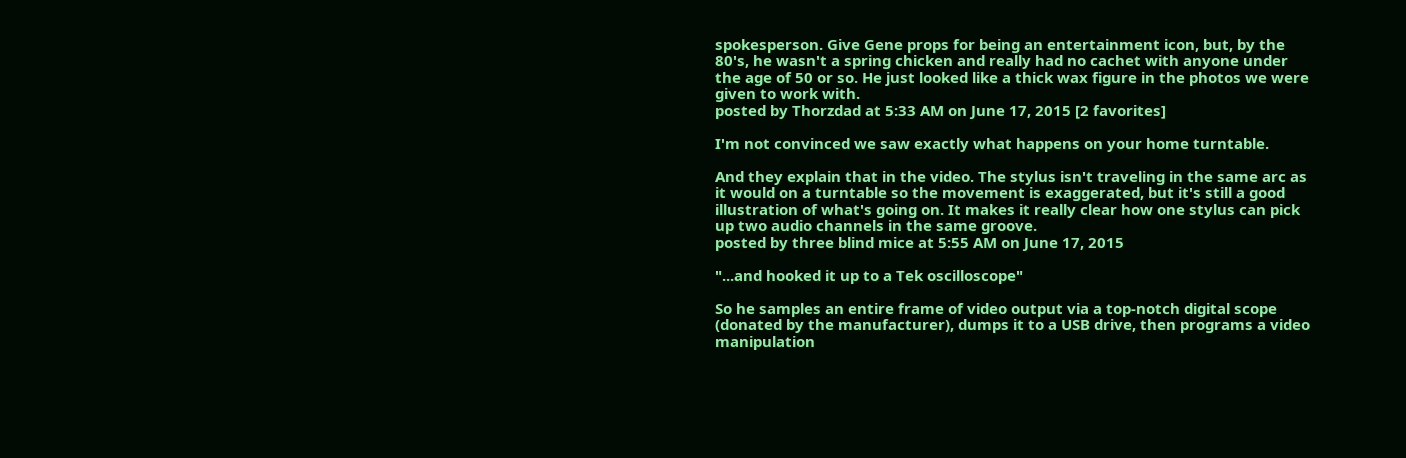spokesperson. Give Gene props for being an entertainment icon, but, by the 80's, he wasn't a spring chicken and really had no cachet with anyone under the age of 50 or so. He just looked like a thick wax figure in the photos we were given to work with.
posted by Thorzdad at 5:33 AM on June 17, 2015 [2 favorites]

I'm not convinced we saw exactly what happens on your home turntable.

And they explain that in the video. The stylus isn't traveling in the same arc as it would on a turntable so the movement is exaggerated, but it's still a good illustration of what's going on. It makes it really clear how one stylus can pick up two audio channels in the same groove.
posted by three blind mice at 5:55 AM on June 17, 2015

"...and hooked it up to a Tek oscilloscope"

So he samples an entire frame of video output via a top-notch digital scope (donated by the manufacturer), dumps it to a USB drive, then programs a video manipulation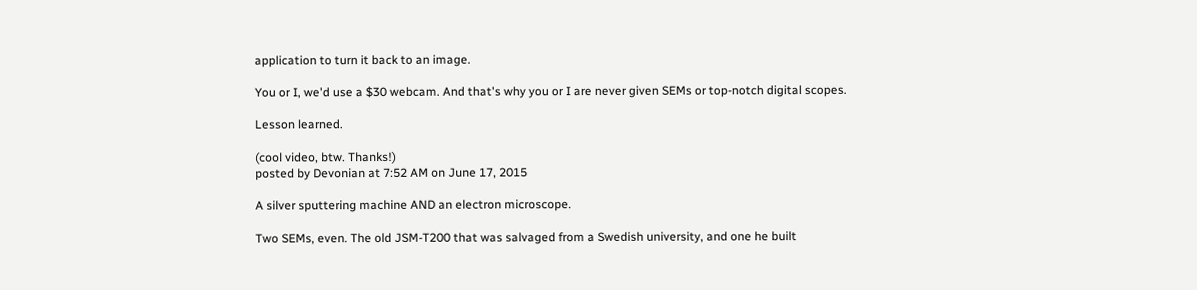application to turn it back to an image.

You or I, we'd use a $30 webcam. And that's why you or I are never given SEMs or top-notch digital scopes.

Lesson learned.

(cool video, btw. Thanks!)
posted by Devonian at 7:52 AM on June 17, 2015

A silver sputtering machine AND an electron microscope.

Two SEMs, even. The old JSM-T200 that was salvaged from a Swedish university, and one he built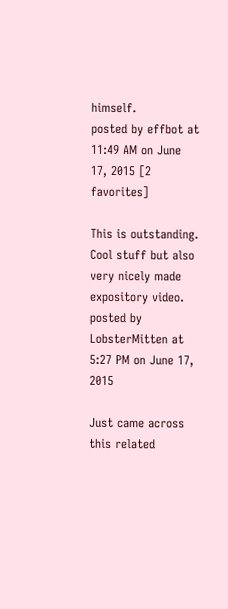himself.
posted by effbot at 11:49 AM on June 17, 2015 [2 favorites]

This is outstanding. Cool stuff but also very nicely made expository video.
posted by LobsterMitten at 5:27 PM on June 17, 2015

Just came across this related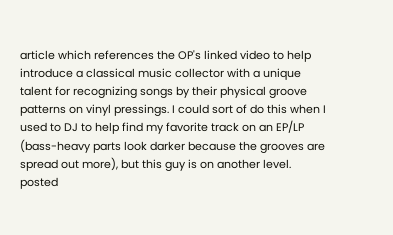article which references the OP's linked video to help introduce a classical music collector with a unique talent for recognizing songs by their physical groove patterns on vinyl pressings. I could sort of do this when I used to DJ to help find my favorite track on an EP/LP (bass-heavy parts look darker because the grooves are spread out more), but this guy is on another level.
posted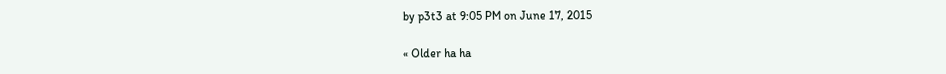by p3t3 at 9:05 PM on June 17, 2015

« Older ha ha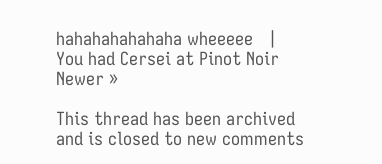hahahahahahaha wheeeee   |   You had Cersei at Pinot Noir Newer »

This thread has been archived and is closed to new comments